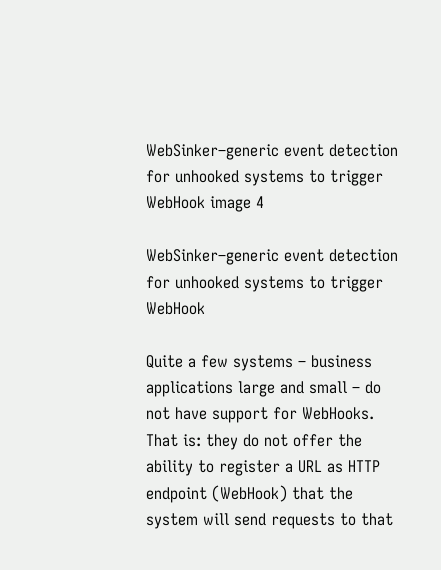WebSinker–generic event detection for unhooked systems to trigger WebHook image 4

WebSinker–generic event detection for unhooked systems to trigger WebHook

Quite a few systems – business applications large and small – do not have support for WebHooks. That is: they do not offer the ability to register a URL as HTTP endpoint (WebHook) that the system will send requests to that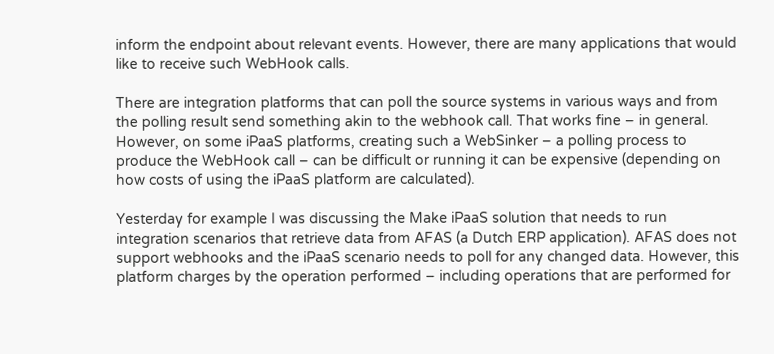inform the endpoint about relevant events. However, there are many applications that would like to receive such WebHook calls.

There are integration platforms that can poll the source systems in various ways and from the polling result send something akin to the webhook call. That works fine – in general. However, on some iPaaS platforms, creating such a WebSinker – a polling process to produce the WebHook call – can be difficult or running it can be expensive (depending on how costs of using the iPaaS platform are calculated).

Yesterday for example I was discussing the Make iPaaS solution that needs to run integration scenarios that retrieve data from AFAS (a Dutch ERP application). AFAS does not support webhooks and the iPaaS scenario needs to poll for any changed data. However, this platform charges by the operation performed – including operations that are performed for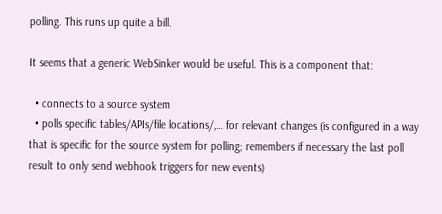polling. This runs up quite a bill.

It seems that a generic WebSinker would be useful. This is a component that:

  • connects to a source system
  • polls specific tables/APIs/file locations/,… for relevant changes (is configured in a way that is specific for the source system for polling; remembers if necessary the last poll result to only send webhook triggers for new events)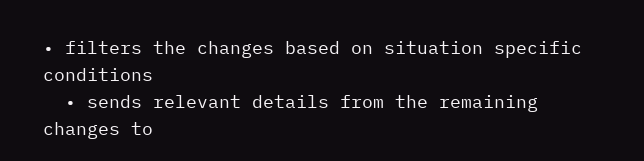• filters the changes based on situation specific conditions
  • sends relevant details from the remaining changes to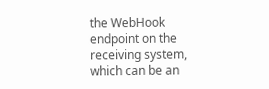the WebHook endpoint on the receiving system, which can be an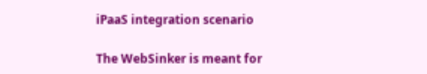iPaaS integration scenario

The WebSinker is meant for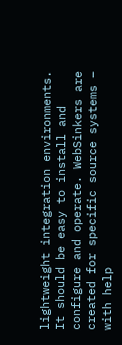lightweight integration environments. It should be easy to install and configure and operate. WebSinkers are created for specific source systems – with help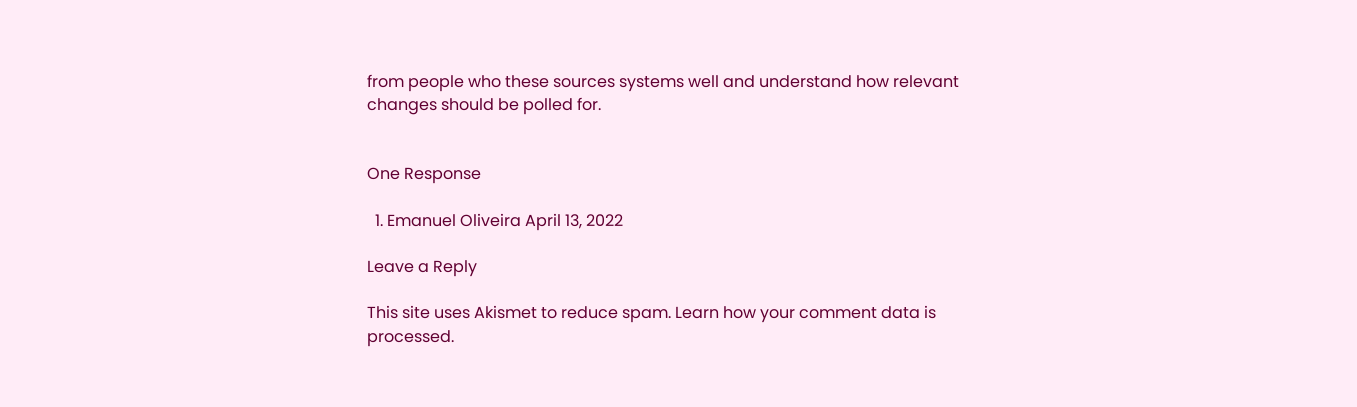from people who these sources systems well and understand how relevant changes should be polled for.


One Response

  1. Emanuel Oliveira April 13, 2022

Leave a Reply

This site uses Akismet to reduce spam. Learn how your comment data is processed.